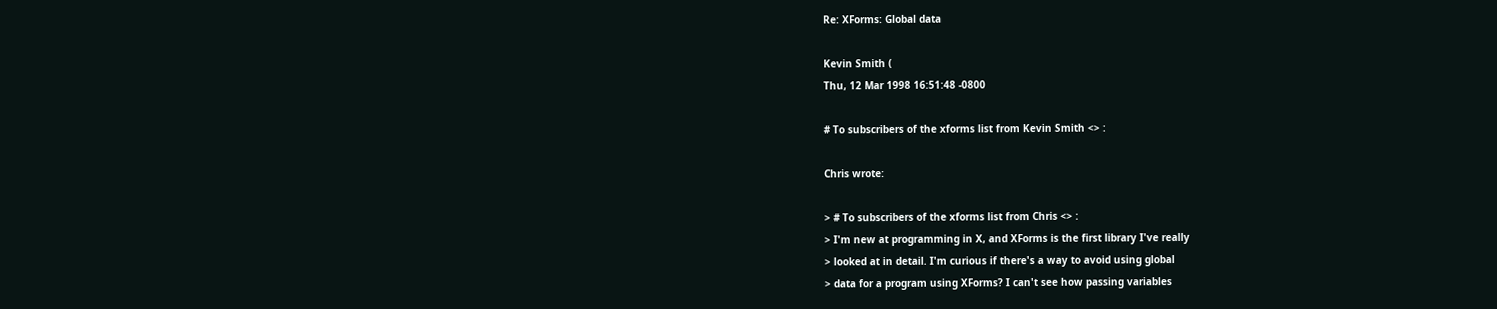Re: XForms: Global data

Kevin Smith (
Thu, 12 Mar 1998 16:51:48 -0800

# To subscribers of the xforms list from Kevin Smith <> :

Chris wrote:

> # To subscribers of the xforms list from Chris <> :
> I'm new at programming in X, and XForms is the first library I've really
> looked at in detail. I'm curious if there's a way to avoid using global
> data for a program using XForms? I can't see how passing variables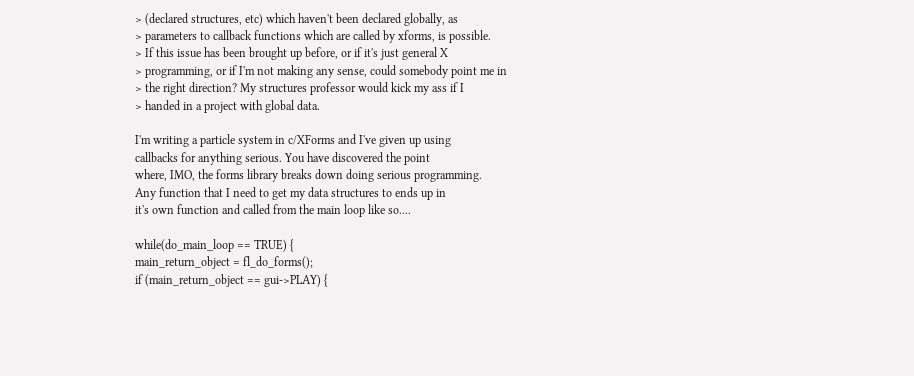> (declared structures, etc) which haven't been declared globally, as
> parameters to callback functions which are called by xforms, is possible.
> If this issue has been brought up before, or if it's just general X
> programming, or if I'm not making any sense, could somebody point me in
> the right direction? My structures professor would kick my ass if I
> handed in a project with global data.

I'm writing a particle system in c/XForms and I've given up using
callbacks for anything serious. You have discovered the point
where, IMO, the forms library breaks down doing serious programming.
Any function that I need to get my data structures to ends up in
it's own function and called from the main loop like so....

while(do_main_loop == TRUE) {
main_return_object = fl_do_forms();
if (main_return_object == gui->PLAY) {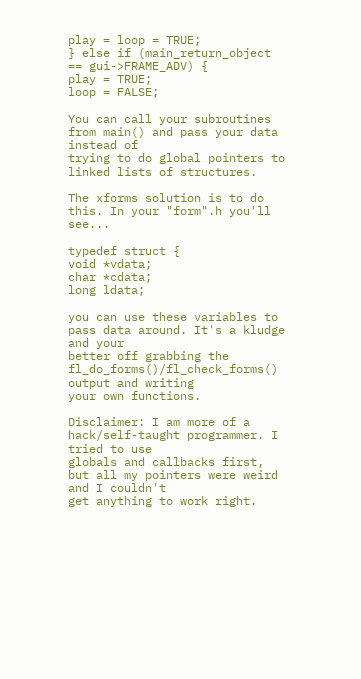play = loop = TRUE;
} else if (main_return_object == gui->FRAME_ADV) {
play = TRUE;
loop = FALSE;

You can call your subroutines from main() and pass your data instead of
trying to do global pointers to linked lists of structures.

The xforms solution is to do this. In your "form".h you'll see...

typedef struct {
void *vdata;
char *cdata;
long ldata;

you can use these variables to pass data around. It's a kludge and your
better off grabbing the fl_do_forms()/fl_check_forms() output and writing
your own functions.

Disclaimer: I am more of a hack/self-taught programmer. I tried to use
globals and callbacks first, but all my pointers were weird and I couldn't
get anything to work right.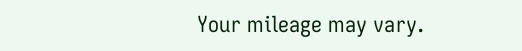Your mileage may vary.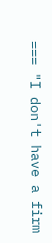=== "I don't have a firm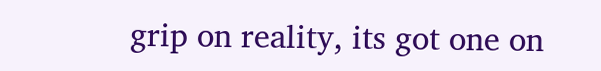grip on reality, its got one on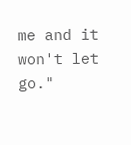me and it won't let go."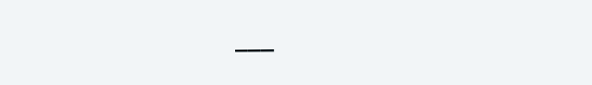___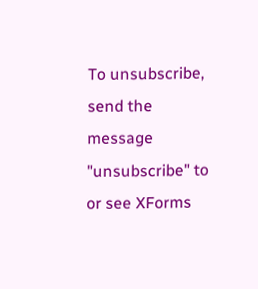To unsubscribe, send the message "unsubscribe" to or see XForms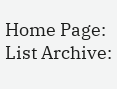Home Page: List Archive: